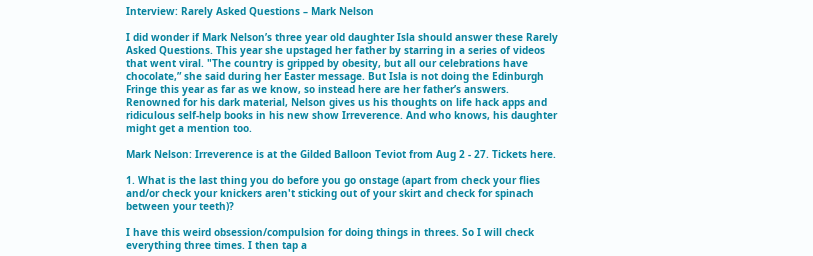Interview: Rarely Asked Questions – Mark Nelson

I did wonder if Mark Nelson’s three year old daughter Isla should answer these Rarely Asked Questions. This year she upstaged her father by starring in a series of videos that went viral. "The country is gripped by obesity, but all our celebrations have chocolate,” she said during her Easter message. But Isla is not doing the Edinburgh Fringe this year as far as we know, so instead here are her father’s answers. Renowned for his dark material, Nelson gives us his thoughts on life hack apps and ridiculous self-help books in his new show Irreverence. And who knows, his daughter might get a mention too.

Mark Nelson: Irreverence is at the Gilded Balloon Teviot from Aug 2 - 27. Tickets here.

1. What is the last thing you do before you go onstage (apart from check your flies and/or check your knickers aren't sticking out of your skirt and check for spinach between your teeth)?

I have this weird obsession/compulsion for doing things in threes. So I will check everything three times. I then tap a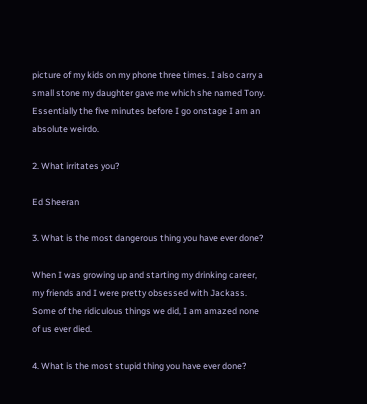picture of my kids on my phone three times. I also carry a small stone my daughter gave me which she named Tony. Essentially the five minutes before I go onstage I am an absolute weirdo.

2. What irritates you?

Ed Sheeran

3. What is the most dangerous thing you have ever done?

When I was growing up and starting my drinking career, my friends and I were pretty obsessed with Jackass. Some of the ridiculous things we did, I am amazed none of us ever died.

4. What is the most stupid thing you have ever done?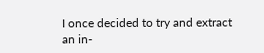I once decided to try and extract an in-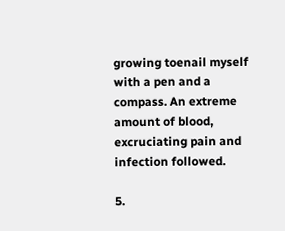growing toenail myself with a pen and a compass. An extreme amount of blood, excruciating pain and infection followed.

5.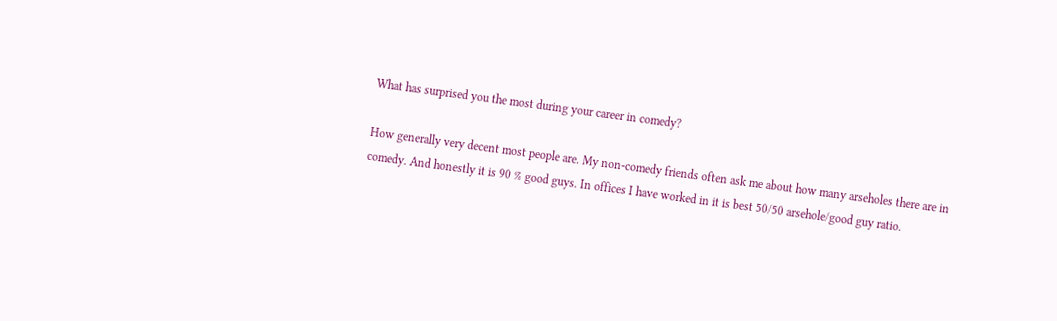What has surprised you the most during your career in comedy?

How generally very decent most people are. My non-comedy friends often ask me about how many arseholes there are in comedy. And honestly it is 90 % good guys. In offices I have worked in it is best 50/50 arsehole/good guy ratio.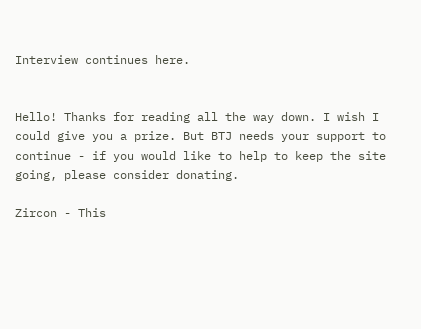Interview continues here.


Hello! Thanks for reading all the way down. I wish I could give you a prize. But BTJ needs your support to continue - if you would like to help to keep the site going, please consider donating.

Zircon - This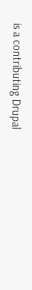is a contributing Drupal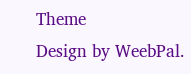Theme
Design by WeebPal.